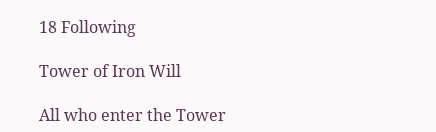18 Following

Tower of Iron Will

All who enter the Tower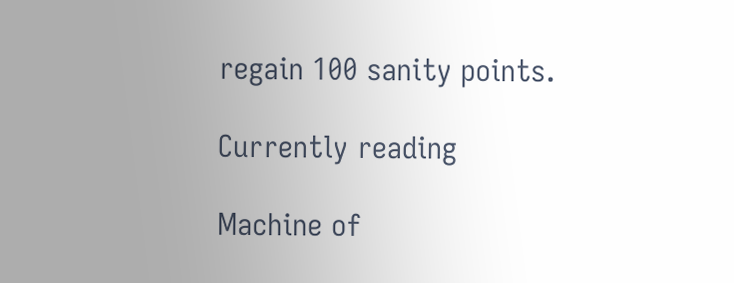regain 100 sanity points.

Currently reading

Machine of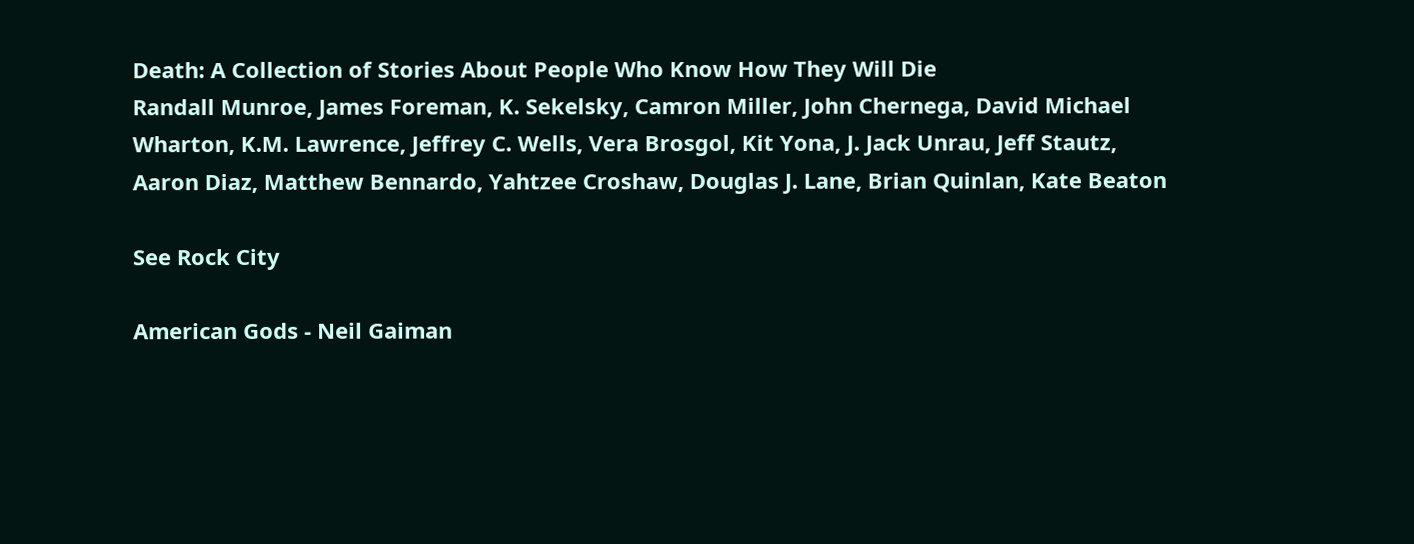Death: A Collection of Stories About People Who Know How They Will Die
Randall Munroe, James Foreman, K. Sekelsky, Camron Miller, John Chernega, David Michael Wharton, K.M. Lawrence, Jeffrey C. Wells, Vera Brosgol, Kit Yona, J. Jack Unrau, Jeff Stautz, Aaron Diaz, Matthew Bennardo, Yahtzee Croshaw, Douglas J. Lane, Brian Quinlan, Kate Beaton

See Rock City

American Gods - Neil Gaiman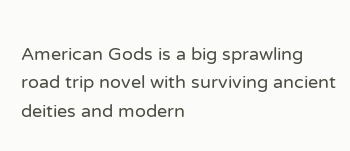American Gods is a big sprawling road trip novel with surviving ancient deities and modern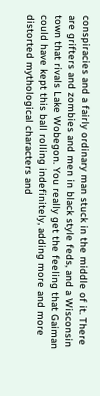conspiracies and a fairly ordinary man stuck in the middle of it. There are grifters and zombies and men in black style feds, and a Wisconsin town that rivals Lake Wobegon. You really get the feeling that Gaiman could have kept this ball rolling indefinitely, adding more and more distorted mythological characters and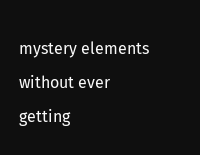mystery elements without ever getting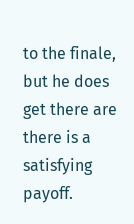to the finale, but he does get there are there is a satisfying payoff.